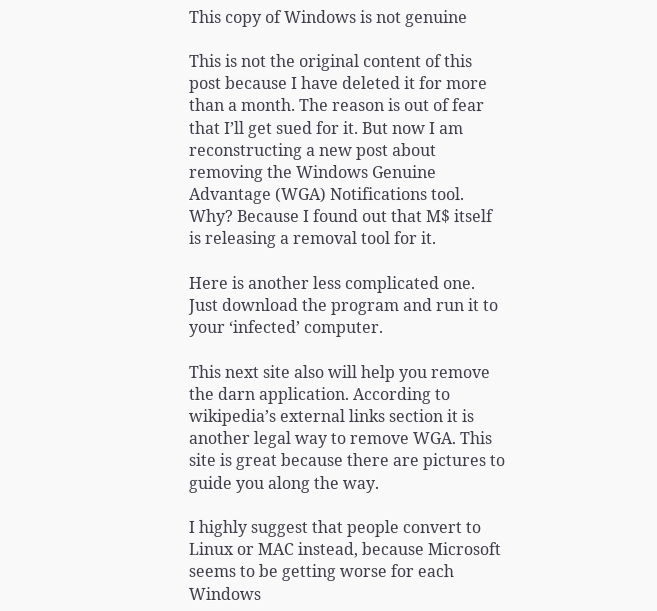This copy of Windows is not genuine

This is not the original content of this post because I have deleted it for more than a month. The reason is out of fear that I’ll get sued for it. But now I am reconstructing a new post about removing the Windows Genuine Advantage (WGA) Notifications tool. Why? Because I found out that M$ itself is releasing a removal tool for it.

Here is another less complicated one. Just download the program and run it to your ‘infected’ computer.

This next site also will help you remove the darn application. According to wikipedia’s external links section it is another legal way to remove WGA. This site is great because there are pictures to guide you along the way.

I highly suggest that people convert to Linux or MAC instead, because Microsoft seems to be getting worse for each Windows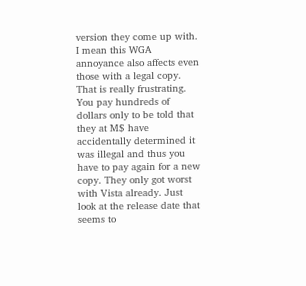version they come up with. I mean this WGA annoyance also affects even those with a legal copy. That is really frustrating. You pay hundreds of dollars only to be told that they at M$ have accidentally determined it was illegal and thus you have to pay again for a new copy. They only got worst with Vista already. Just look at the release date that seems to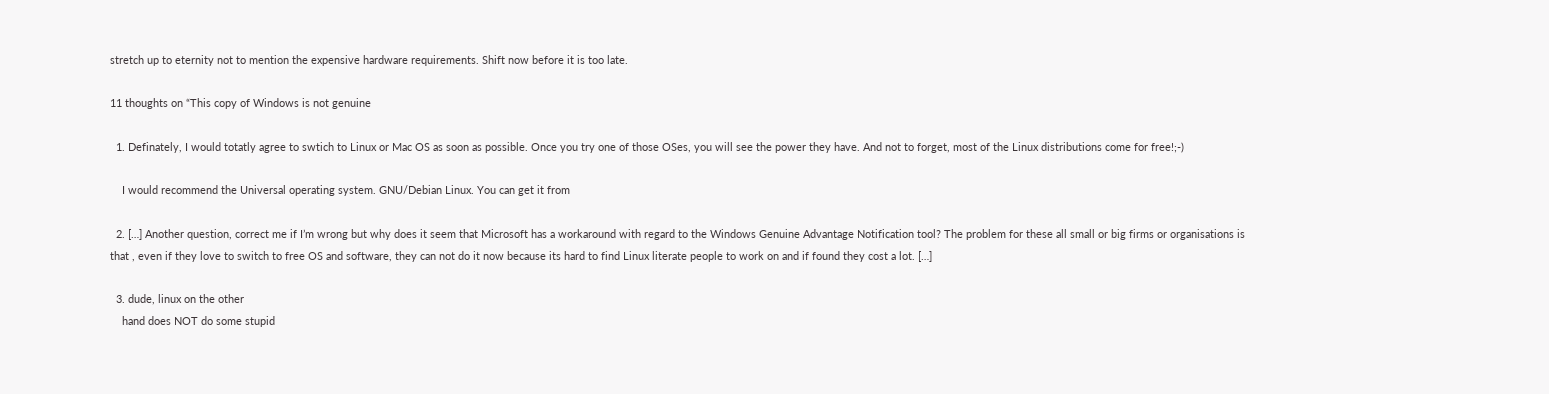stretch up to eternity not to mention the expensive hardware requirements. Shift now before it is too late.

11 thoughts on “This copy of Windows is not genuine

  1. Definately, I would totatly agree to swtich to Linux or Mac OS as soon as possible. Once you try one of those OSes, you will see the power they have. And not to forget, most of the Linux distributions come for free!;-)

    I would recommend the Universal operating system. GNU/Debian Linux. You can get it from

  2. […] Another question, correct me if I’m wrong but why does it seem that Microsoft has a workaround with regard to the Windows Genuine Advantage Notification tool? The problem for these all small or big firms or organisations is that , even if they love to switch to free OS and software, they can not do it now because its hard to find Linux literate people to work on and if found they cost a lot. […]

  3. dude, linux on the other
    hand does NOT do some stupid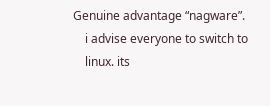Genuine advantage “nagware”.
    i advise everyone to switch to
    linux. its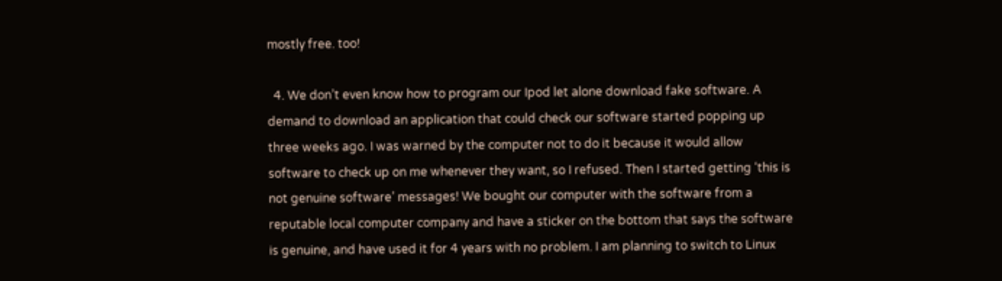mostly free. too!

  4. We don’t even know how to program our Ipod let alone download fake software. A demand to download an application that could check our software started popping up three weeks ago. I was warned by the computer not to do it because it would allow software to check up on me whenever they want, so I refused. Then I started getting ‘this is not genuine software’ messages! We bought our computer with the software from a reputable local computer company and have a sticker on the bottom that says the software is genuine, and have used it for 4 years with no problem. I am planning to switch to Linux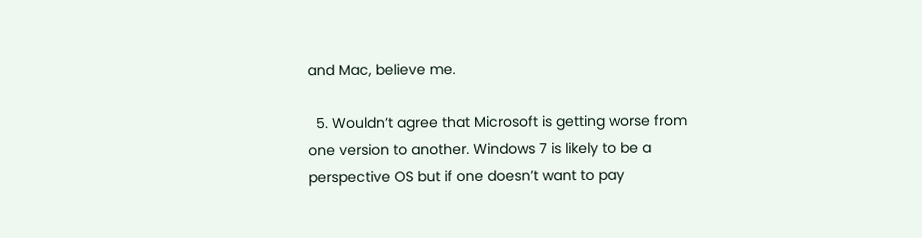and Mac, believe me.

  5. Wouldn’t agree that Microsoft is getting worse from one version to another. Windows 7 is likely to be a perspective OS but if one doesn’t want to pay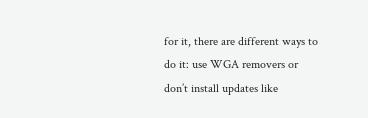for it, there are different ways to do it: use WGA removers or don’t install updates like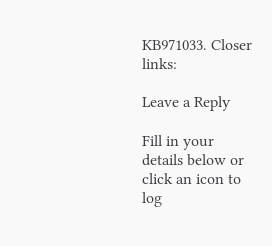KB971033. Closer links:

Leave a Reply

Fill in your details below or click an icon to log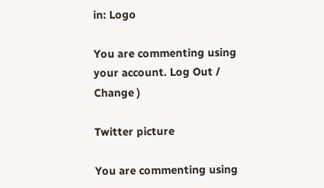in: Logo

You are commenting using your account. Log Out /  Change )

Twitter picture

You are commenting using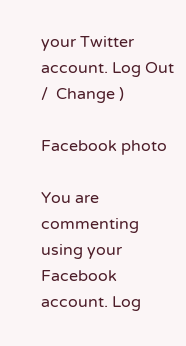your Twitter account. Log Out /  Change )

Facebook photo

You are commenting using your Facebook account. Log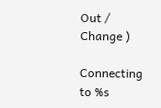Out /  Change )

Connecting to %s